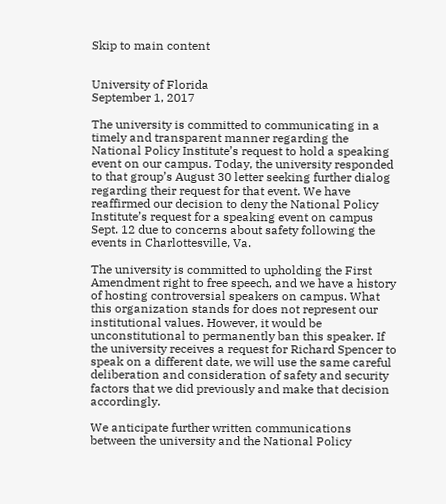Skip to main content


University of Florida
September 1, 2017

The university is committed to communicating in a timely and transparent manner regarding the National Policy Institute’s request to hold a speaking event on our campus. Today, the university responded to that group’s August 30 letter seeking further dialog regarding their request for that event. We have reaffirmed our decision to deny the National Policy Institute’s request for a speaking event on campus Sept. 12 due to concerns about safety following the events in Charlottesville, Va.

The university is committed to upholding the First Amendment right to free speech, and we have a history of hosting controversial speakers on campus. What this organization stands for does not represent our institutional values. However, it would be unconstitutional to permanently ban this speaker. If the university receives a request for Richard Spencer to speak on a different date, we will use the same careful deliberation and consideration of safety and security factors that we did previously and make that decision accordingly.

We anticipate further written communications between the university and the National Policy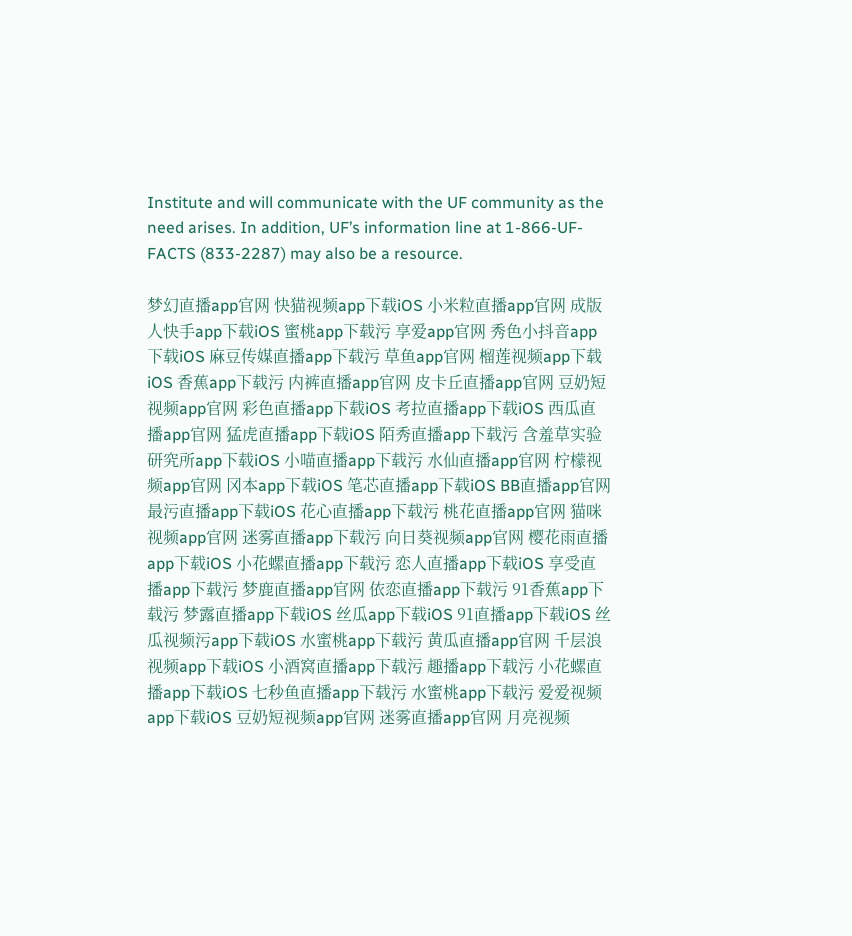Institute and will communicate with the UF community as the need arises. In addition, UF’s information line at 1-866-UF-FACTS (833-2287) may also be a resource.

梦幻直播app官网 快猫视频app下载iOS 小米粒直播app官网 成版人快手app下载iOS 蜜桃app下载污 享爱app官网 秀色小抖音app下载iOS 麻豆传媒直播app下载污 草鱼app官网 榴莲视频app下载iOS 香蕉app下载污 内裤直播app官网 皮卡丘直播app官网 豆奶短视频app官网 彩色直播app下载iOS 考拉直播app下载iOS 西瓜直播app官网 猛虎直播app下载iOS 陌秀直播app下载污 含羞草实验研究所app下载iOS 小喵直播app下载污 水仙直播app官网 柠檬视频app官网 冈本app下载iOS 笔芯直播app下载iOS BB直播app官网 最污直播app下载iOS 花心直播app下载污 桃花直播app官网 猫咪视频app官网 迷雾直播app下载污 向日葵视频app官网 樱花雨直播app下载iOS 小花螺直播app下载污 恋人直播app下载iOS 享受直播app下载污 梦鹿直播app官网 依恋直播app下载污 91香蕉app下载污 梦露直播app下载iOS 丝瓜app下载iOS 91直播app下载iOS 丝瓜视频污app下载iOS 水蜜桃app下载污 黄瓜直播app官网 千层浪视频app下载iOS 小酒窝直播app下载污 趣播app下载污 小花螺直播app下载iOS 七秒鱼直播app下载污 水蜜桃app下载污 爱爱视频app下载iOS 豆奶短视频app官网 迷雾直播app官网 月亮视频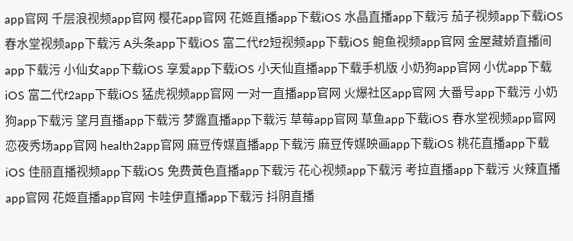app官网 千层浪视频app官网 樱花app官网 花姬直播app下载iOS 水晶直播app下载污 茄子视频app下载iOS 春水堂视频app下载污 A头条app下载iOS 富二代f2短视频app下载iOS 鲍鱼视频app官网 金屋藏娇直播间app下载污 小仙女app下载iOS 享爱app下载iOS 小天仙直播app下载手机版 小奶狗app官网 小优app下载iOS 富二代f2app下载iOS 猛虎视频app官网 一对一直播app官网 火爆社区app官网 大番号app下载污 小奶狗app下载污 望月直播app下载污 梦露直播app下载污 草莓app官网 草鱼app下载iOS 春水堂视频app官网 恋夜秀场app官网 health2app官网 麻豆传媒直播app下载污 麻豆传媒映画app下载iOS 桃花直播app下载iOS 佳丽直播视频app下载iOS 免费黃色直播app下载污 花心视频app下载污 考拉直播app下载污 火辣直播app官网 花姬直播app官网 卡哇伊直播app下载污 抖阴直播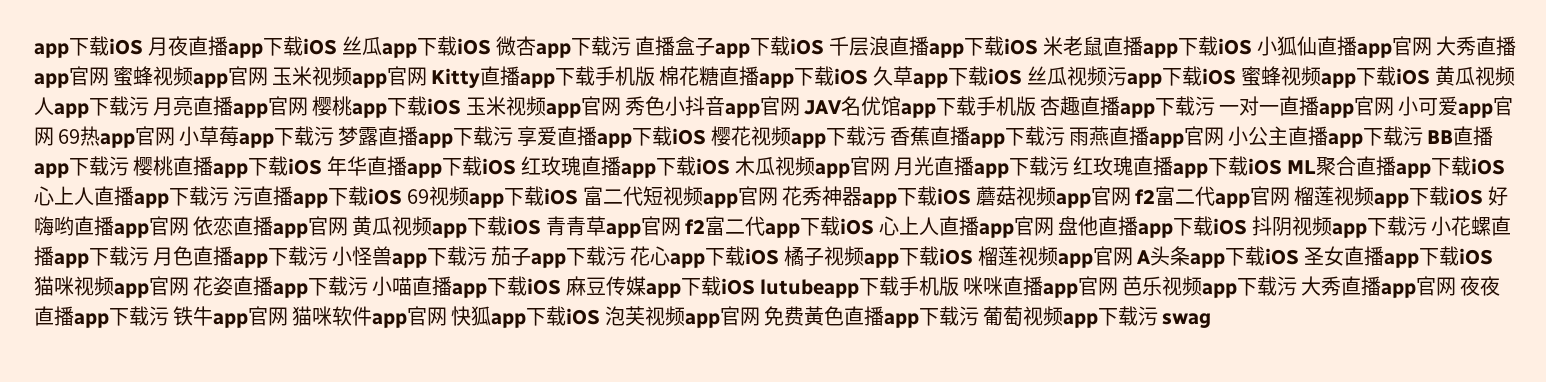app下载iOS 月夜直播app下载iOS 丝瓜app下载iOS 微杏app下载污 直播盒子app下载iOS 千层浪直播app下载iOS 米老鼠直播app下载iOS 小狐仙直播app官网 大秀直播app官网 蜜蜂视频app官网 玉米视频app官网 Kitty直播app下载手机版 棉花糖直播app下载iOS 久草app下载iOS 丝瓜视频污app下载iOS 蜜蜂视频app下载iOS 黄瓜视频人app下载污 月亮直播app官网 樱桃app下载iOS 玉米视频app官网 秀色小抖音app官网 JAV名优馆app下载手机版 杏趣直播app下载污 一对一直播app官网 小可爱app官网 69热app官网 小草莓app下载污 梦露直播app下载污 享爱直播app下载iOS 樱花视频app下载污 香蕉直播app下载污 雨燕直播app官网 小公主直播app下载污 BB直播app下载污 樱桃直播app下载iOS 年华直播app下载iOS 红玫瑰直播app下载iOS 木瓜视频app官网 月光直播app下载污 红玫瑰直播app下载iOS ML聚合直播app下载iOS 心上人直播app下载污 污直播app下载iOS 69视频app下载iOS 富二代短视频app官网 花秀神器app下载iOS 蘑菇视频app官网 f2富二代app官网 榴莲视频app下载iOS 好嗨哟直播app官网 依恋直播app官网 黄瓜视频app下载iOS 青青草app官网 f2富二代app下载iOS 心上人直播app官网 盘他直播app下载iOS 抖阴视频app下载污 小花螺直播app下载污 月色直播app下载污 小怪兽app下载污 茄子app下载污 花心app下载iOS 橘子视频app下载iOS 榴莲视频app官网 A头条app下载iOS 圣女直播app下载iOS 猫咪视频app官网 花姿直播app下载污 小喵直播app下载iOS 麻豆传媒app下载iOS lutubeapp下载手机版 咪咪直播app官网 芭乐视频app下载污 大秀直播app官网 夜夜直播app下载污 铁牛app官网 猫咪软件app官网 快狐app下载iOS 泡芙视频app官网 免费黃色直播app下载污 葡萄视频app下载污 swag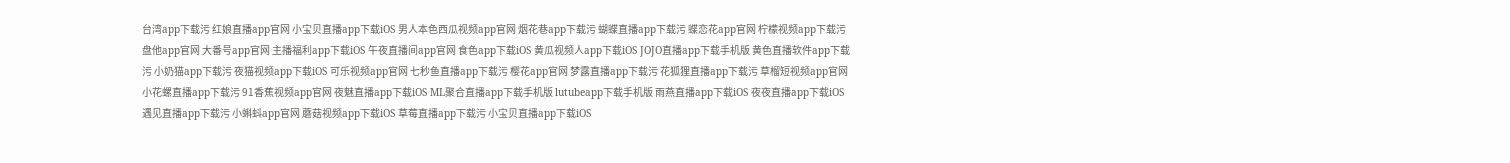台湾app下载污 红娘直播app官网 小宝贝直播app下载iOS 男人本色西瓜视频app官网 烟花巷app下载污 蝴蝶直播app下载污 蝶恋花app官网 柠檬视频app下载污 盘他app官网 大番号app官网 主播福利app下载iOS 午夜直播间app官网 食色app下载iOS 黄瓜视频人app下载iOS JOJO直播app下载手机版 黄色直播软件app下载污 小奶猫app下载污 夜猫视频app下载iOS 可乐视频app官网 七秒鱼直播app下载污 樱花app官网 梦露直播app下载污 花狐狸直播app下载污 草榴短视频app官网 小花螺直播app下载污 91香蕉视频app官网 夜魅直播app下载iOS ML聚合直播app下载手机版 lutubeapp下载手机版 雨燕直播app下载iOS 夜夜直播app下载iOS 遇见直播app下载污 小蝌蚪app官网 蘑菇视频app下载iOS 草莓直播app下载污 小宝贝直播app下载iOS